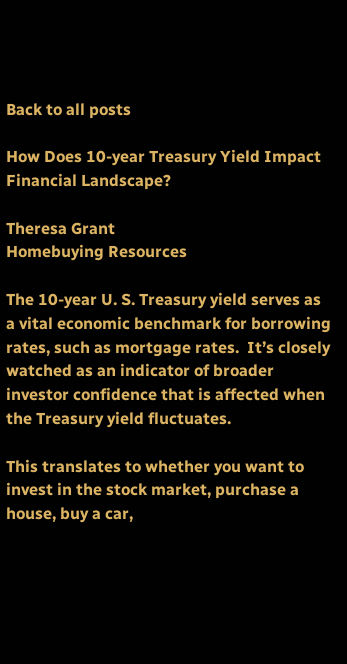Back to all posts

How Does 10-year Treasury Yield Impact Financial Landscape?

Theresa Grant
Homebuying Resources

The 10-year U. S. Treasury yield serves as a vital economic benchmark for borrowing rates, such as mortgage rates.  It’s closely watched as an indicator of broader investor confidence that is affected when the Treasury yield fluctuates.

This translates to whether you want to invest in the stock market, purchase a house, buy a car,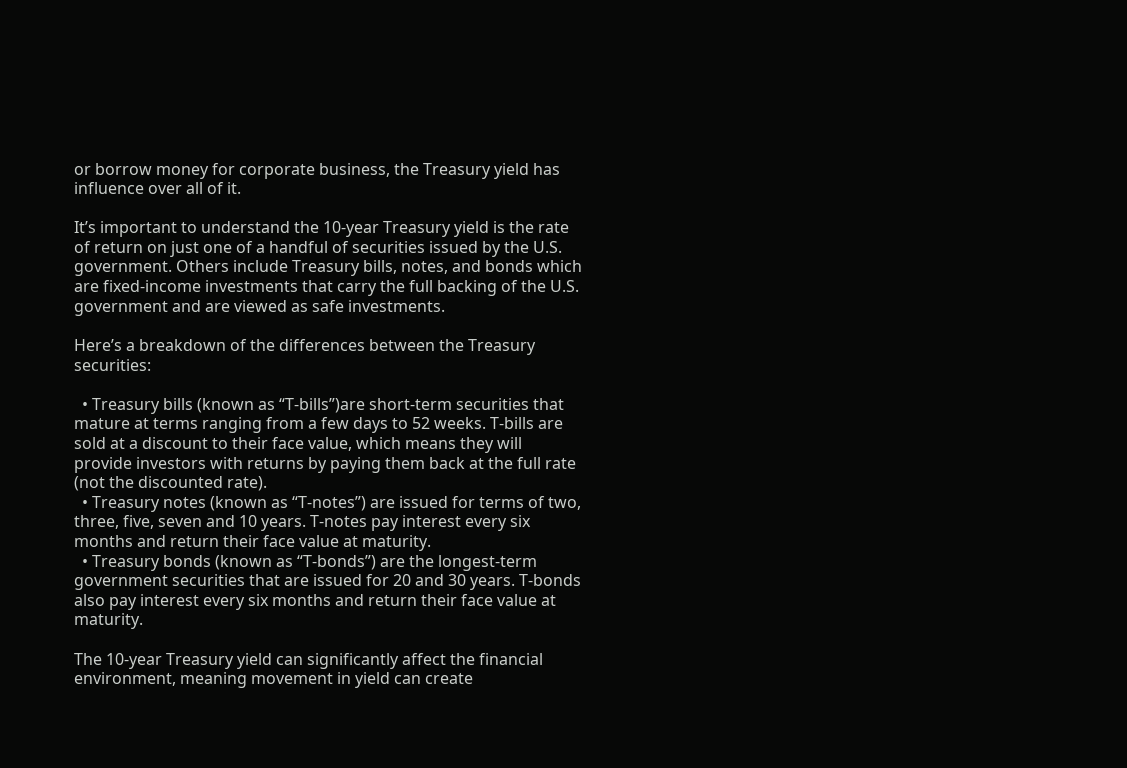or borrow money for corporate business, the Treasury yield has influence over all of it.

It’s important to understand the 10-year Treasury yield is the rate of return on just one of a handful of securities issued by the U.S. government. Others include Treasury bills, notes, and bonds which are fixed-income investments that carry the full backing of the U.S. government and are viewed as safe investments.

Here’s a breakdown of the differences between the Treasury securities:

  • Treasury bills (known as “T-bills”)are short-term securities that mature at terms ranging from a few days to 52 weeks. T-bills are sold at a discount to their face value, which means they will provide investors with returns by paying them back at the full rate (not the discounted rate).
  • Treasury notes (known as “T-notes”) are issued for terms of two, three, five, seven and 10 years. T-notes pay interest every six months and return their face value at maturity.
  • Treasury bonds (known as “T-bonds”) are the longest-term government securities that are issued for 20 and 30 years. T-bonds also pay interest every six months and return their face value at maturity.

The 10-year Treasury yield can significantly affect the financial environment, meaning movement in yield can create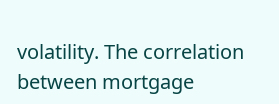volatility. The correlation between mortgage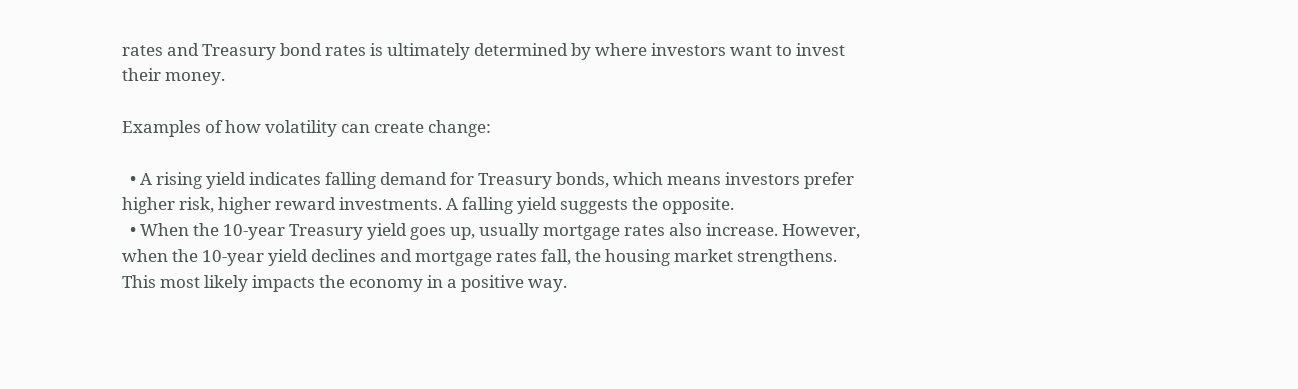rates and Treasury bond rates is ultimately determined by where investors want to invest their money.

Examples of how volatility can create change:

  • A rising yield indicates falling demand for Treasury bonds, which means investors prefer higher risk, higher reward investments. A falling yield suggests the opposite.
  • When the 10-year Treasury yield goes up, usually mortgage rates also increase. However, when the 10-year yield declines and mortgage rates fall, the housing market strengthens. This most likely impacts the economy in a positive way.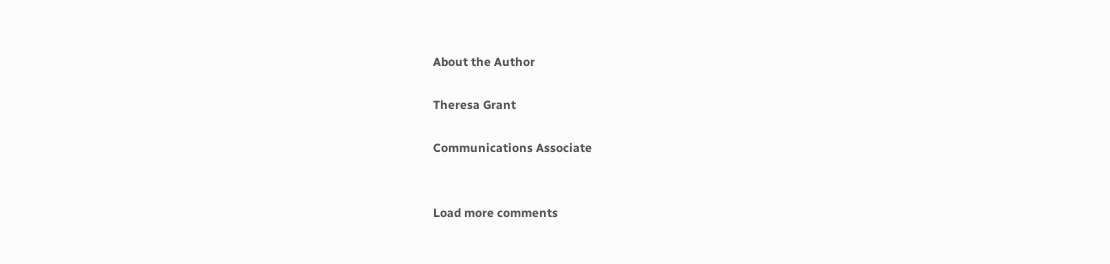About the Author

Theresa Grant

Communications Associate


Load more comments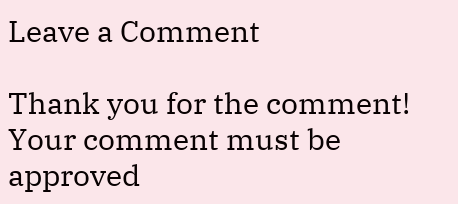Leave a Comment

Thank you for the comment! Your comment must be approved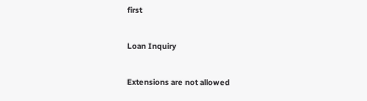first

Loan Inquiry

Extensions are not allowed